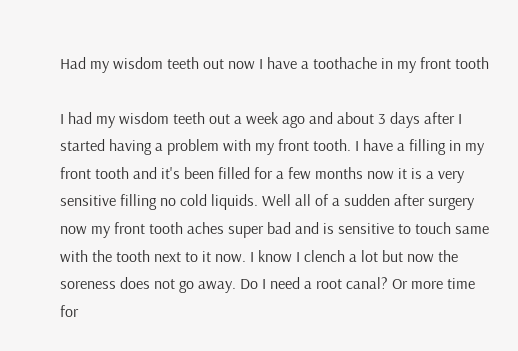Had my wisdom teeth out now I have a toothache in my front tooth

I had my wisdom teeth out a week ago and about 3 days after I started having a problem with my front tooth. I have a filling in my front tooth and it's been filled for a few months now it is a very sensitive filling no cold liquids. Well all of a sudden after surgery now my front tooth aches super bad and is sensitive to touch same with the tooth next to it now. I know I clench a lot but now the soreness does not go away. Do I need a root canal? Or more time for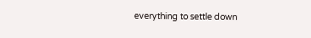everything to settle down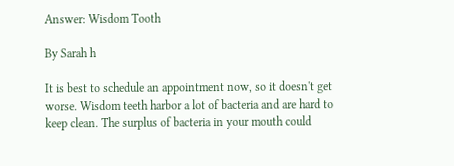Answer: Wisdom Tooth

By Sarah h

It is best to schedule an appointment now, so it doesn't get worse. Wisdom teeth harbor a lot of bacteria and are hard to keep clean. The surplus of bacteria in your mouth could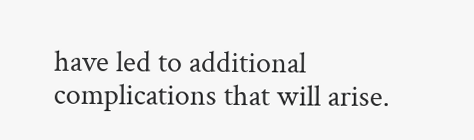have led to additional complications that will arise.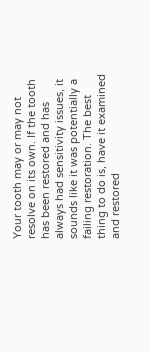Your tooth may or may not resolve on its own. If the tooth has been restored and has always had sensitivity issues, it sounds like it was potentially a failing restoration. The best thing to do is, have it examined and restored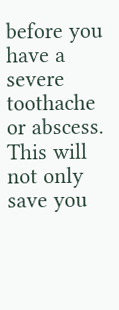before you have a severe toothache or abscess. This will not only save you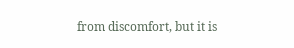from discomfort, but it is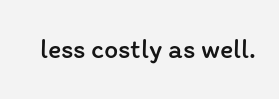less costly as well.